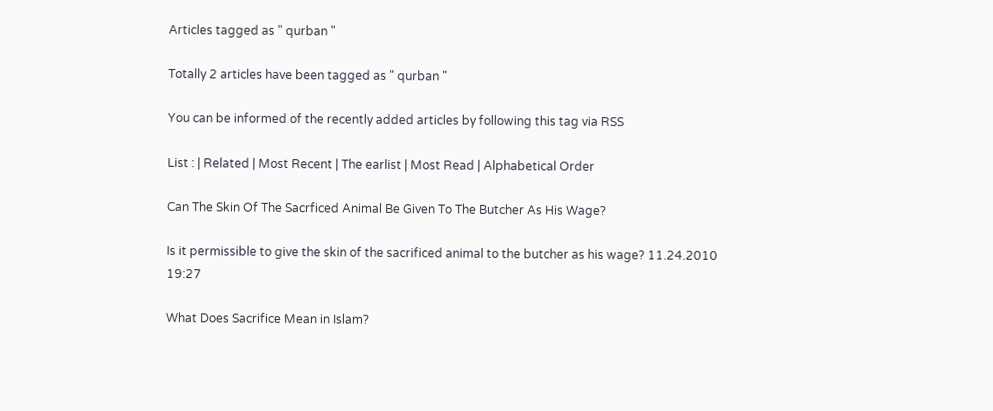Articles tagged as " qurban "

Totally 2 articles have been tagged as " qurban "

You can be informed of the recently added articles by following this tag via RSS

List : | Related | Most Recent | The earlist | Most Read | Alphabetical Order

Can The Skin Of The Sacrficed Animal Be Given To The Butcher As His Wage?

Is it permissible to give the skin of the sacrificed animal to the butcher as his wage? 11.24.2010 19:27

What Does Sacrifice Mean in Islam?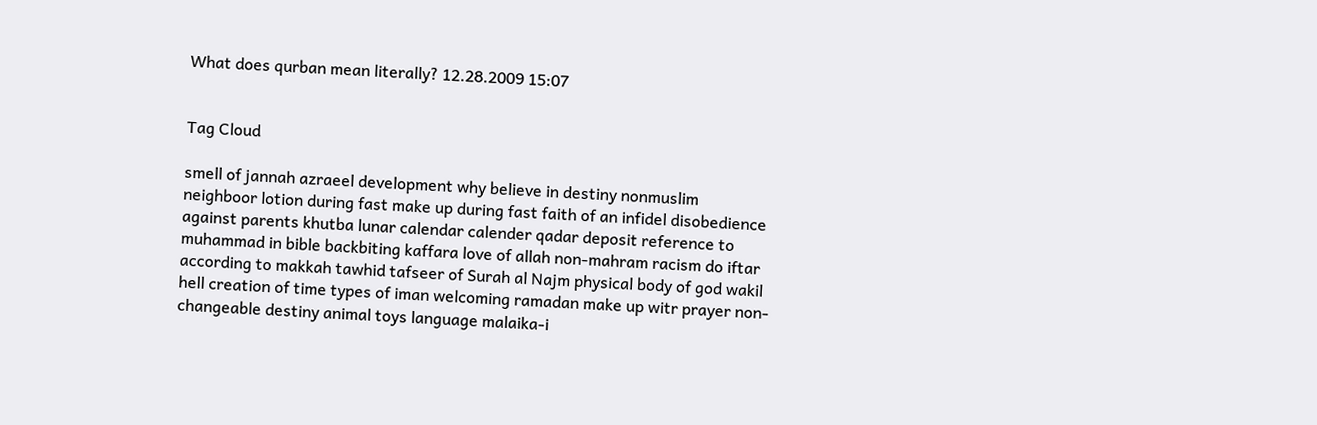What does qurban mean literally? 12.28.2009 15:07


Tag Cloud

smell of jannah azraeel development why believe in destiny nonmuslim neighboor lotion during fast make up during fast faith of an infidel disobedience against parents khutba lunar calendar calender qadar deposit reference to muhammad in bible backbiting kaffara love of allah non-mahram racism do iftar according to makkah tawhid tafseer of Surah al Najm physical body of god wakil hell creation of time types of iman welcoming ramadan make up witr prayer non-changeable destiny animal toys language malaika-i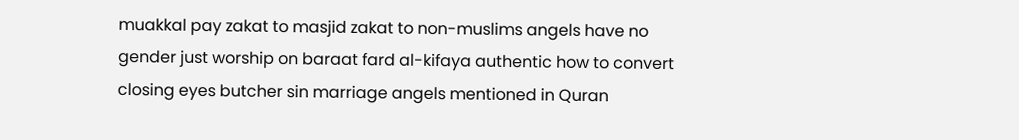muakkal pay zakat to masjid zakat to non-muslims angels have no gender just worship on baraat fard al-kifaya authentic how to convert closing eyes butcher sin marriage angels mentioned in Quran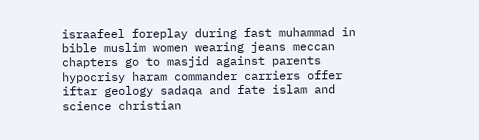israafeel foreplay during fast muhammad in bible muslim women wearing jeans meccan chapters go to masjid against parents hypocrisy haram commander carriers offer iftar geology sadaqa and fate islam and science christian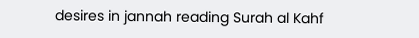desires in jannah reading Surah al Kahf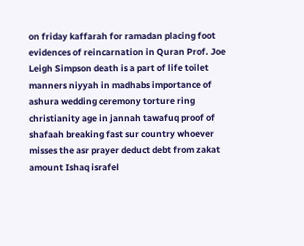on friday kaffarah for ramadan placing foot evidences of reincarnation in Quran Prof. Joe Leigh Simpson death is a part of life toilet manners niyyah in madhabs importance of ashura wedding ceremony torture ring christianity age in jannah tawafuq proof of shafaah breaking fast sur country whoever misses the asr prayer deduct debt from zakat amount Ishaq israfel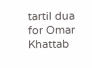tartil dua for Omar Khattab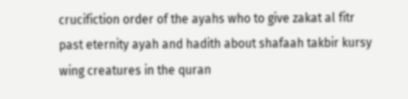crucifiction order of the ayahs who to give zakat al fitr past eternity ayah and hadith about shafaah takbir kursy wing creatures in the quran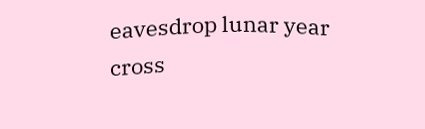eavesdrop lunar year cross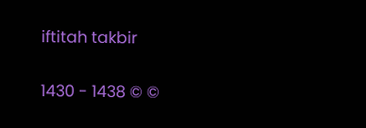iftitah takbir

1430 - 1438 © ©